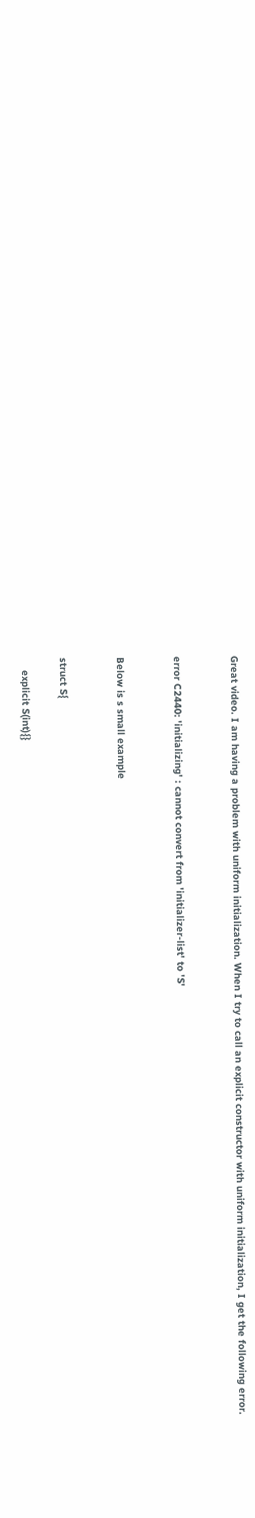Great video. I am having a problem with uniform initialization. When I try to call an explicit constructor with uniform initialization, I get the following error.


error C2440: 'initializing' : cannot convert from 'initializer-list' to 'S'


Below is s small example


struct S{

    explicit S(int){}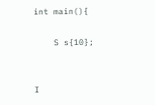int main(){

    S s{10};


I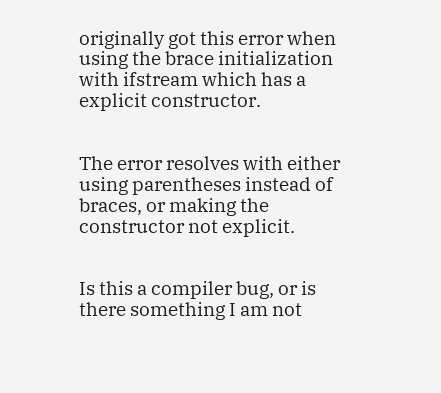originally got this error when using the brace initialization with ifstream which has a explicit constructor.


The error resolves with either using parentheses instead of braces, or making the constructor not explicit.


Is this a compiler bug, or is there something I am not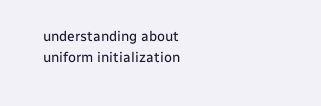understanding about uniform initialization